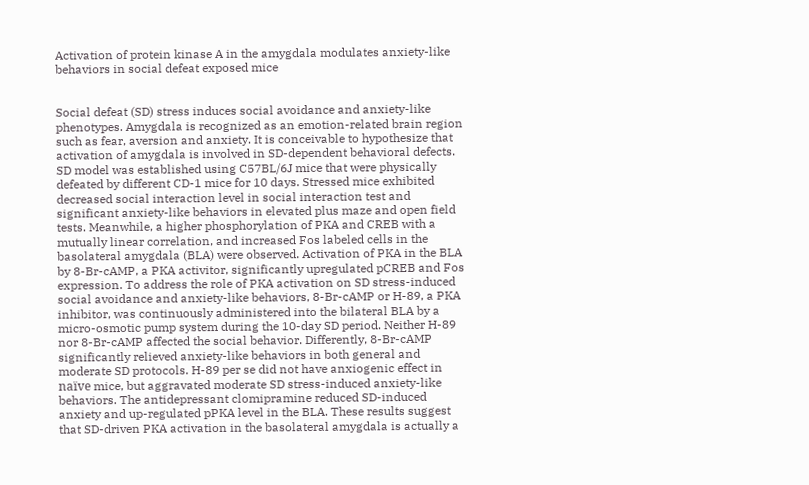Activation of protein kinase A in the amygdala modulates anxiety-like behaviors in social defeat exposed mice


Social defeat (SD) stress induces social avoidance and anxiety-like phenotypes. Amygdala is recognized as an emotion-related brain region such as fear, aversion and anxiety. It is conceivable to hypothesize that activation of amygdala is involved in SD-dependent behavioral defects. SD model was established using C57BL/6J mice that were physically defeated by different CD-1 mice for 10 days. Stressed mice exhibited decreased social interaction level in social interaction test and significant anxiety-like behaviors in elevated plus maze and open field tests. Meanwhile, a higher phosphorylation of PKA and CREB with a mutually linear correlation, and increased Fos labeled cells in the basolateral amygdala (BLA) were observed. Activation of PKA in the BLA by 8-Br-cAMP, a PKA activitor, significantly upregulated pCREB and Fos expression. To address the role of PKA activation on SD stress-induced social avoidance and anxiety-like behaviors, 8-Br-cAMP or H-89, a PKA inhibitor, was continuously administered into the bilateral BLA by a micro-osmotic pump system during the 10-day SD period. Neither H-89 nor 8-Br-cAMP affected the social behavior. Differently, 8-Br-cAMP significantly relieved anxiety-like behaviors in both general and moderate SD protocols. H-89 per se did not have anxiogenic effect in naïve mice, but aggravated moderate SD stress-induced anxiety-like behaviors. The antidepressant clomipramine reduced SD-induced anxiety and up-regulated pPKA level in the BLA. These results suggest that SD-driven PKA activation in the basolateral amygdala is actually a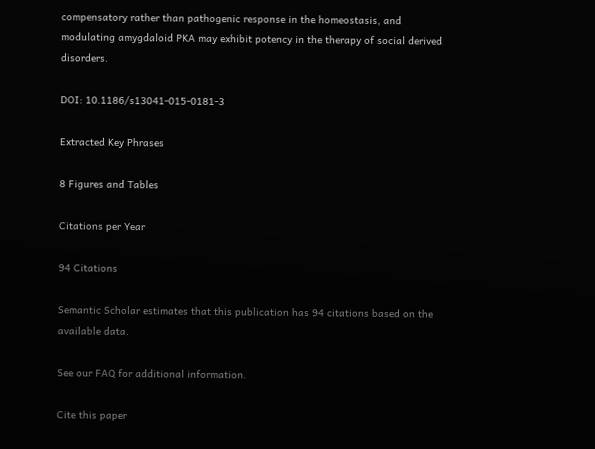compensatory rather than pathogenic response in the homeostasis, and modulating amygdaloid PKA may exhibit potency in the therapy of social derived disorders.

DOI: 10.1186/s13041-015-0181-3

Extracted Key Phrases

8 Figures and Tables

Citations per Year

94 Citations

Semantic Scholar estimates that this publication has 94 citations based on the available data.

See our FAQ for additional information.

Cite this paper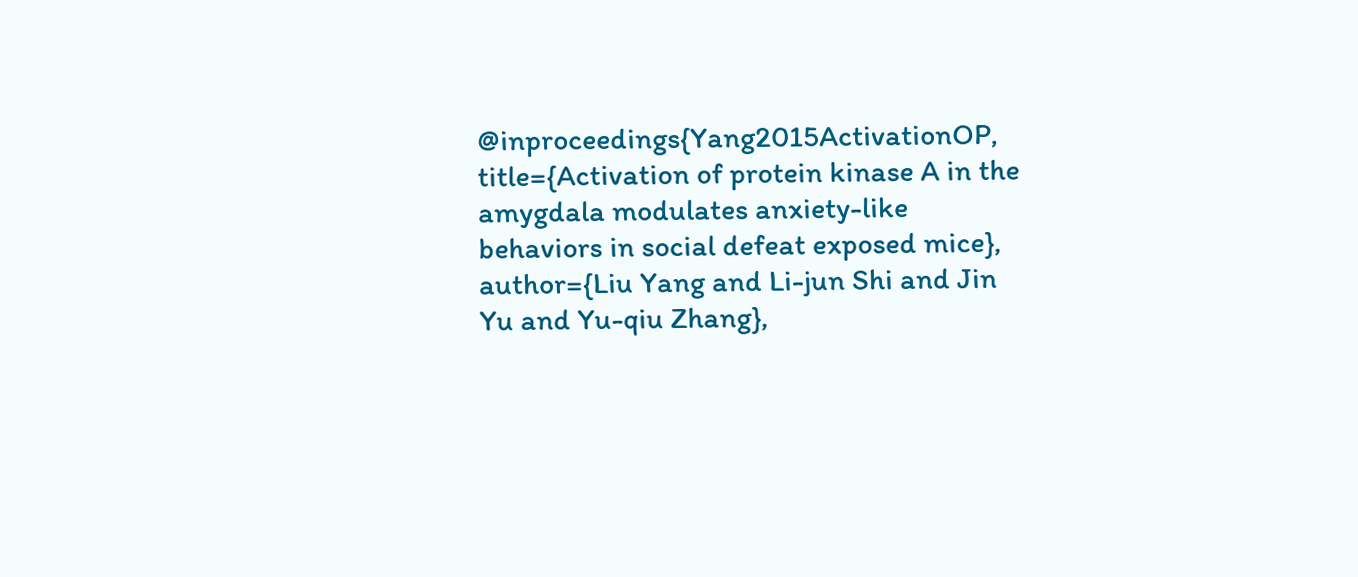@inproceedings{Yang2015ActivationOP, title={Activation of protein kinase A in the amygdala modulates anxiety-like behaviors in social defeat exposed mice}, author={Liu Yang and Li-jun Shi and Jin Yu and Yu-qiu Zhang},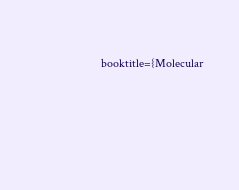booktitle={Molecular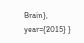Brain}, year={2015} }